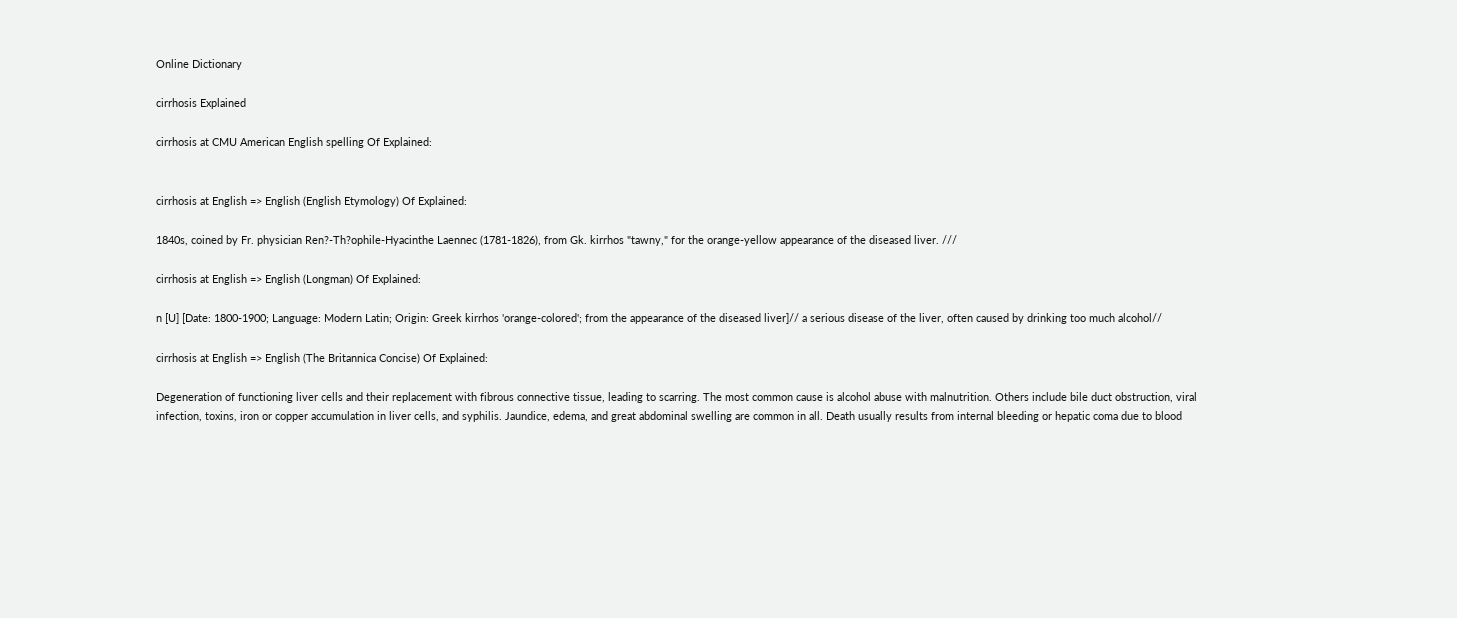Online Dictionary

cirrhosis Explained

cirrhosis at CMU American English spelling Of Explained:


cirrhosis at English => English (English Etymology) Of Explained:

1840s, coined by Fr. physician Ren?-Th?ophile-Hyacinthe Laennec (1781-1826), from Gk. kirrhos "tawny," for the orange-yellow appearance of the diseased liver. ///

cirrhosis at English => English (Longman) Of Explained:

n [U] [Date: 1800-1900; Language: Modern Latin; Origin: Greek kirrhos 'orange-colored'; from the appearance of the diseased liver]// a serious disease of the liver, often caused by drinking too much alcohol//

cirrhosis at English => English (The Britannica Concise) Of Explained:

Degeneration of functioning liver cells and their replacement with fibrous connective tissue, leading to scarring. The most common cause is alcohol abuse with malnutrition. Others include bile duct obstruction, viral infection, toxins, iron or copper accumulation in liver cells, and syphilis. Jaundice, edema, and great abdominal swelling are common in all. Death usually results from internal bleeding or hepatic coma due to blood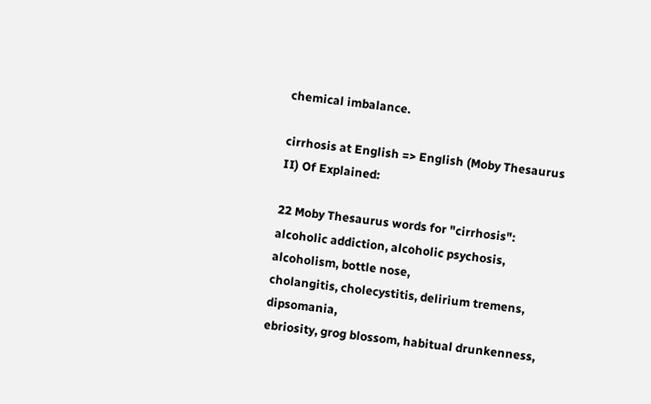chemical imbalance.

cirrhosis at English => English (Moby Thesaurus II) Of Explained:

22 Moby Thesaurus words for "cirrhosis":
alcoholic addiction, alcoholic psychosis, alcoholism, bottle nose,
cholangitis, cholecystitis, delirium tremens, dipsomania,
ebriosity, grog blossom, habitual drunkenness,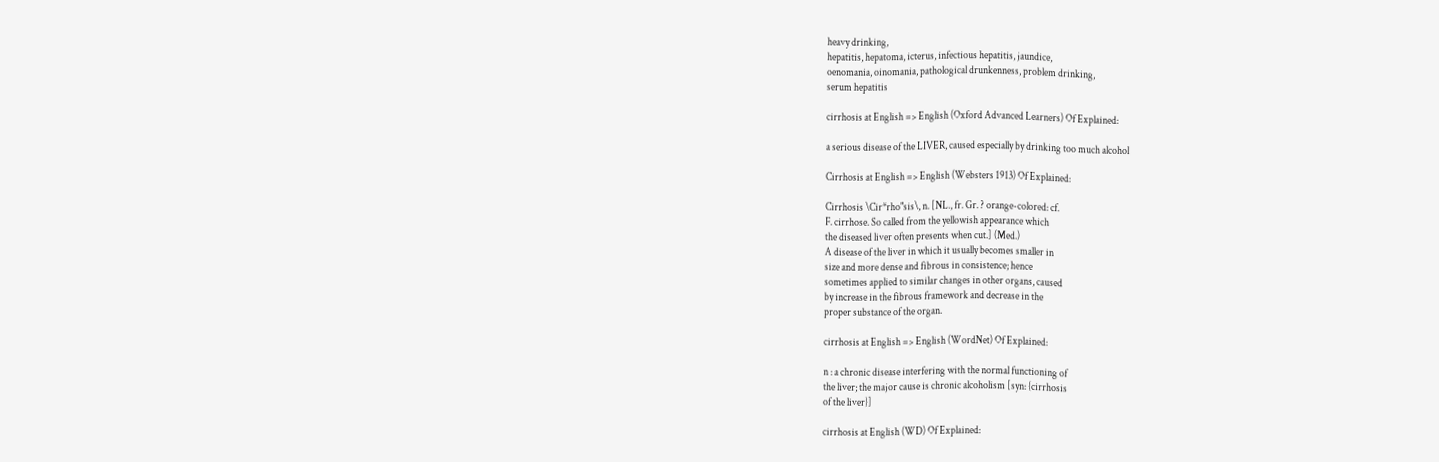heavy drinking,
hepatitis, hepatoma, icterus, infectious hepatitis, jaundice,
oenomania, oinomania, pathological drunkenness, problem drinking,
serum hepatitis

cirrhosis at English => English (Oxford Advanced Learners) Of Explained:

a serious disease of the LIVER, caused especially by drinking too much alcohol

Cirrhosis at English => English (Websters 1913) Of Explained:

Cirrhosis \Cir*rho"sis\, n. [NL., fr. Gr. ? orange-colored: cf.
F. cirrhose. So called from the yellowish appearance which
the diseased liver often presents when cut.] (Med.)
A disease of the liver in which it usually becomes smaller in
size and more dense and fibrous in consistence; hence
sometimes applied to similar changes in other organs, caused
by increase in the fibrous framework and decrease in the
proper substance of the organ.

cirrhosis at English => English (WordNet) Of Explained:

n : a chronic disease interfering with the normal functioning of
the liver; the major cause is chronic alcoholism [syn: {cirrhosis
of the liver}]

cirrhosis at English (WD) Of Explained: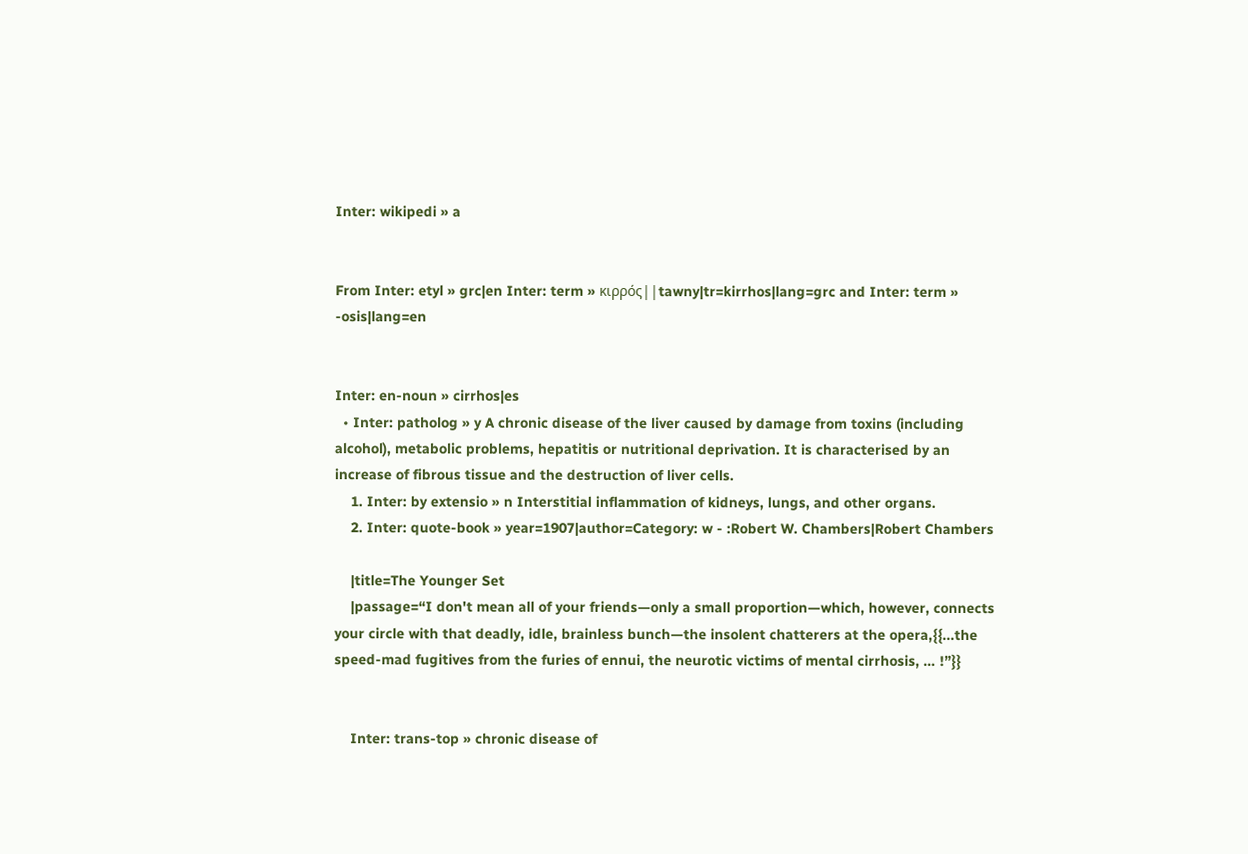Inter: wikipedi » a


From Inter: etyl » grc|en Inter: term » κιρρός||tawny|tr=kirrhos|lang=grc and Inter: term » -osis|lang=en


Inter: en-noun » cirrhos|es
  • Inter: patholog » y A chronic disease of the liver caused by damage from toxins (including alcohol), metabolic problems, hepatitis or nutritional deprivation. It is characterised by an increase of fibrous tissue and the destruction of liver cells.
    1. Inter: by extensio » n Interstitial inflammation of kidneys, lungs, and other organs.
    2. Inter: quote-book » year=1907|author=Category: w - :Robert W. Chambers|Robert Chambers

    |title=The Younger Set
    |passage=“I don't mean all of your friends—only a small proportion—which, however, connects your circle with that deadly, idle, brainless bunch—the insolent chatterers at the opera,{{...the speed-mad fugitives from the furies of ennui, the neurotic victims of mental cirrhosis, … !”}}


    Inter: trans-top » chronic disease of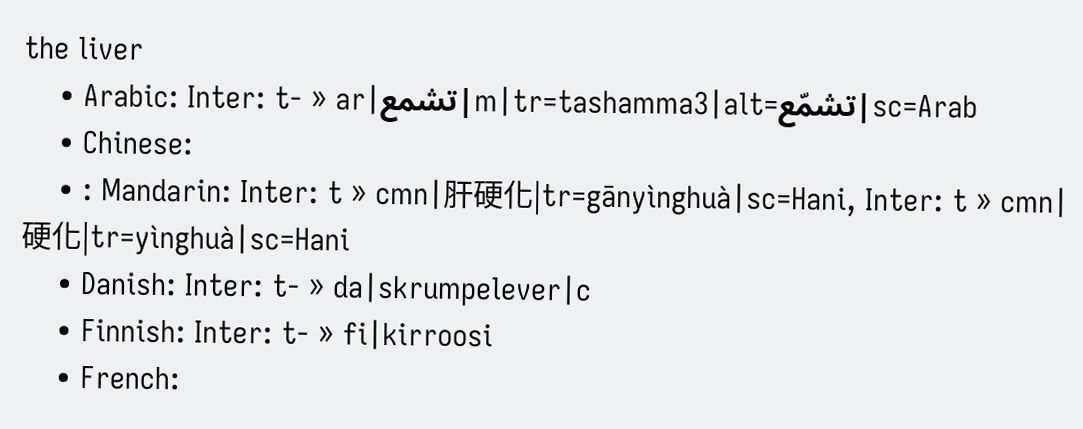the liver
    • Arabic: Inter: t- » ar|تشمع|m|tr=tashamma3|alt=تشمّع|sc=Arab
    • Chinese:
    • : Mandarin: Inter: t » cmn|肝硬化|tr=gānyìnghuà|sc=Hani, Inter: t » cmn|硬化|tr=yìnghuà|sc=Hani
    • Danish: Inter: t- » da|skrumpelever|c
    • Finnish: Inter: t- » fi|kirroosi
    • French: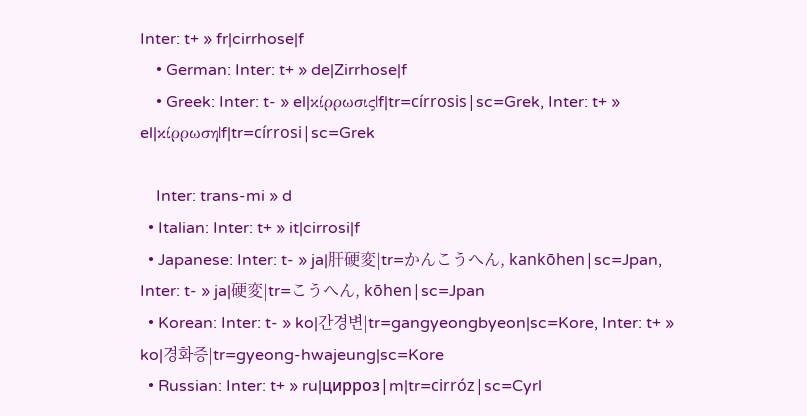Inter: t+ » fr|cirrhose|f
    • German: Inter: t+ » de|Zirrhose|f
    • Greek: Inter: t- » el|κίρρωσις|f|tr=círrosis|sc=Grek, Inter: t+ » el|κίρρωση|f|tr=círrosi|sc=Grek

    Inter: trans-mi » d
  • Italian: Inter: t+ » it|cirrosi|f
  • Japanese: Inter: t- » ja|肝硬変|tr=かんこうへん, kankōhen|sc=Jpan, Inter: t- » ja|硬変|tr=こうへん, kōhen|sc=Jpan
  • Korean: Inter: t- » ko|간경변|tr=gangyeongbyeon|sc=Kore, Inter: t+ » ko|경화증|tr=gyeong-hwajeung|sc=Kore
  • Russian: Inter: t+ » ru|цирроз|m|tr=cirróz|sc=Cyrl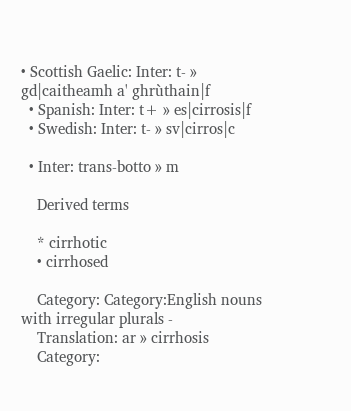• Scottish Gaelic: Inter: t- » gd|caitheamh a' ghrùthain|f
  • Spanish: Inter: t+ » es|cirrosis|f
  • Swedish: Inter: t- » sv|cirros|c

  • Inter: trans-botto » m

    Derived terms

    * cirrhotic
    • cirrhosed

    Category: Category:English nouns with irregular plurals -
    Translation: ar » cirrhosis
    Category: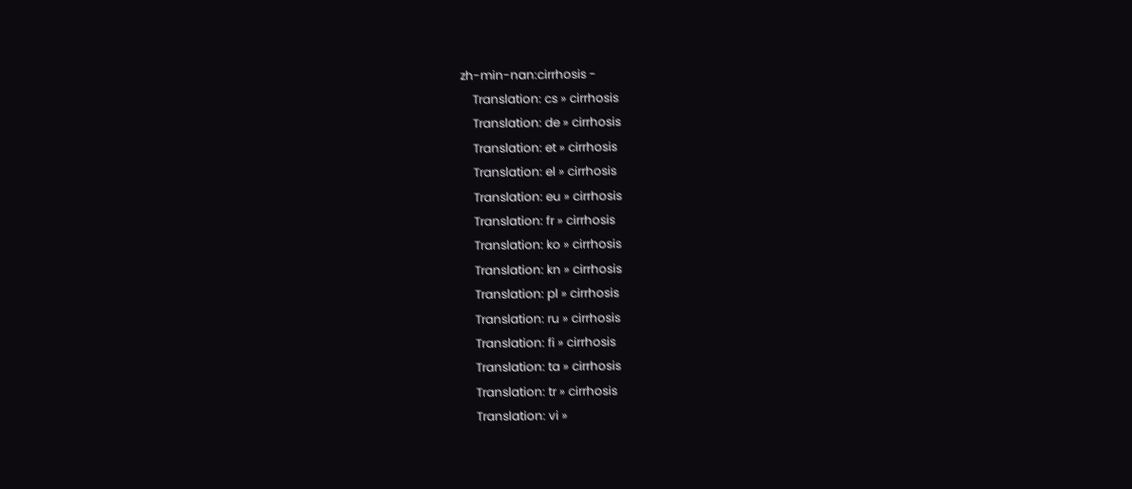zh-min-nan:cirrhosis -
    Translation: cs » cirrhosis
    Translation: de » cirrhosis
    Translation: et » cirrhosis
    Translation: el » cirrhosis
    Translation: eu » cirrhosis
    Translation: fr » cirrhosis
    Translation: ko » cirrhosis
    Translation: kn » cirrhosis
    Translation: pl » cirrhosis
    Translation: ru » cirrhosis
    Translation: fi » cirrhosis
    Translation: ta » cirrhosis
    Translation: tr » cirrhosis
    Translation: vi »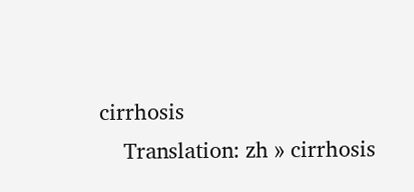cirrhosis
    Translation: zh » cirrhosis